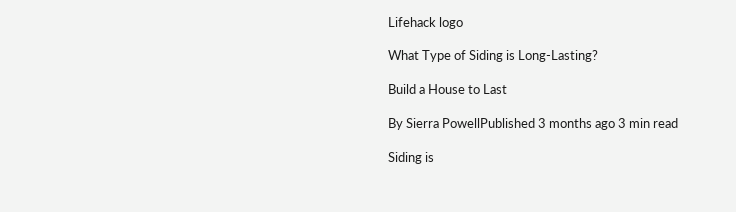Lifehack logo

What Type of Siding is Long-Lasting?

Build a House to Last

By Sierra PowellPublished 3 months ago 3 min read

Siding is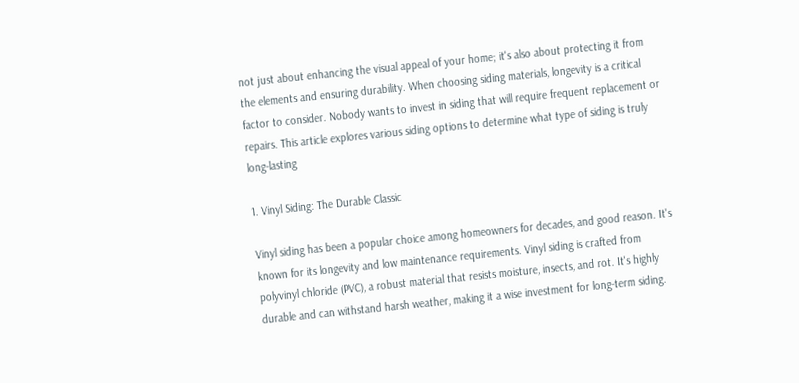not just about enhancing the visual appeal of your home; it's also about protecting it from the elements and ensuring durability. When choosing siding materials, longevity is a critical factor to consider. Nobody wants to invest in siding that will require frequent replacement or repairs. This article explores various siding options to determine what type of siding is truly long-lasting

1. Vinyl Siding: The Durable Classic

Vinyl siding has been a popular choice among homeowners for decades, and good reason. It's known for its longevity and low maintenance requirements. Vinyl siding is crafted from polyvinyl chloride (PVC), a robust material that resists moisture, insects, and rot. It's highly durable and can withstand harsh weather, making it a wise investment for long-term siding.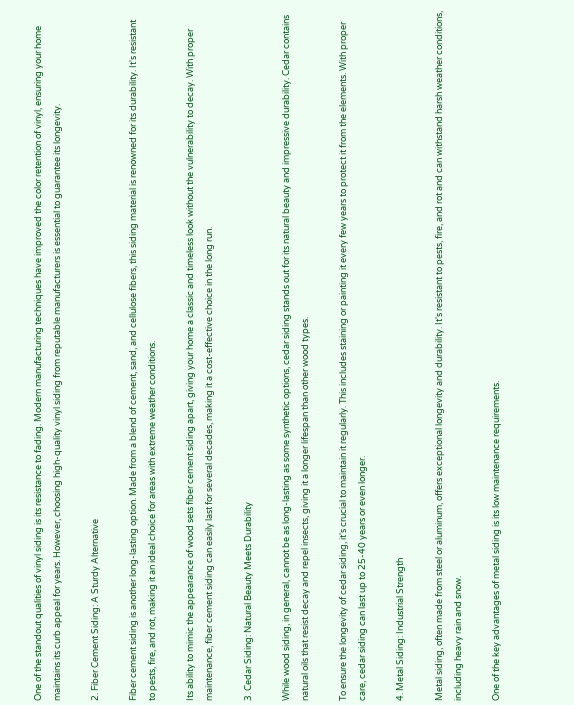One of the standout qualities of vinyl siding is its resistance to fading. Modern manufacturing techniques have improved the color retention of vinyl, ensuring your home maintains its curb appeal for years. However, choosing high-quality vinyl siding from reputable manufacturers is essential to guarantee its longevity.

2. Fiber Cement Siding: A Sturdy Alternative

Fiber cement siding is another long-lasting option. Made from a blend of cement, sand, and cellulose fibers, this siding material is renowned for its durability. It's resistant to pests, fire, and rot, making it an ideal choice for areas with extreme weather conditions.

Its ability to mimic the appearance of wood sets fiber cement siding apart, giving your home a classic and timeless look without the vulnerability to decay. With proper maintenance, fiber cement siding can easily last for several decades, making it a cost-effective choice in the long run.

3. Cedar Siding: Natural Beauty Meets Durability

While wood siding, in general, cannot be as long-lasting as some synthetic options, cedar siding stands out for its natural beauty and impressive durability. Cedar contains natural oils that resist decay and repel insects, giving it a longer lifespan than other wood types.

To ensure the longevity of cedar siding, it's crucial to maintain it regularly. This includes staining or painting it every few years to protect it from the elements. With proper care, cedar siding can last up to 25-40 years or even longer.

4. Metal Siding: Industrial Strength

Metal siding, often made from steel or aluminum, offers exceptional longevity and durability. It's resistant to pests, fire, and rot and can withstand harsh weather conditions, including heavy rain and snow.

One of the key advantages of metal siding is its low maintenance requirements.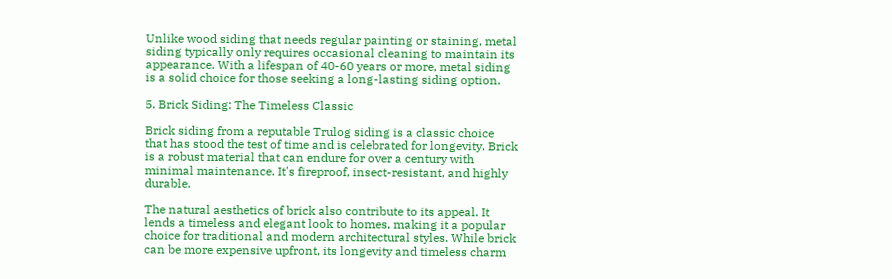Unlike wood siding that needs regular painting or staining, metal siding typically only requires occasional cleaning to maintain its appearance. With a lifespan of 40-60 years or more, metal siding is a solid choice for those seeking a long-lasting siding option.

5. Brick Siding: The Timeless Classic

Brick siding from a reputable Trulog siding is a classic choice that has stood the test of time and is celebrated for longevity. Brick is a robust material that can endure for over a century with minimal maintenance. It's fireproof, insect-resistant, and highly durable.

The natural aesthetics of brick also contribute to its appeal. It lends a timeless and elegant look to homes, making it a popular choice for traditional and modern architectural styles. While brick can be more expensive upfront, its longevity and timeless charm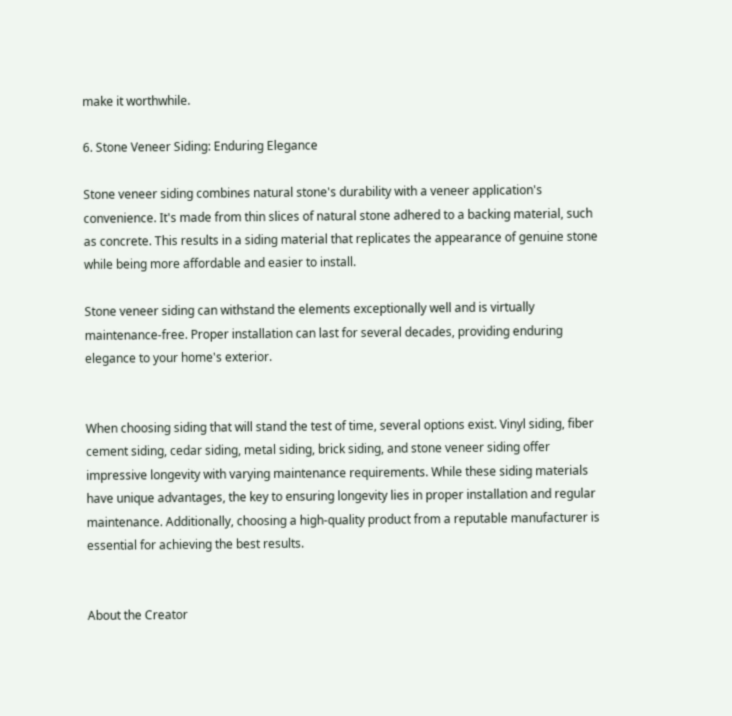make it worthwhile.

6. Stone Veneer Siding: Enduring Elegance

Stone veneer siding combines natural stone's durability with a veneer application's convenience. It's made from thin slices of natural stone adhered to a backing material, such as concrete. This results in a siding material that replicates the appearance of genuine stone while being more affordable and easier to install.

Stone veneer siding can withstand the elements exceptionally well and is virtually maintenance-free. Proper installation can last for several decades, providing enduring elegance to your home's exterior.


When choosing siding that will stand the test of time, several options exist. Vinyl siding, fiber cement siding, cedar siding, metal siding, brick siding, and stone veneer siding offer impressive longevity with varying maintenance requirements. While these siding materials have unique advantages, the key to ensuring longevity lies in proper installation and regular maintenance. Additionally, choosing a high-quality product from a reputable manufacturer is essential for achieving the best results.


About the Creator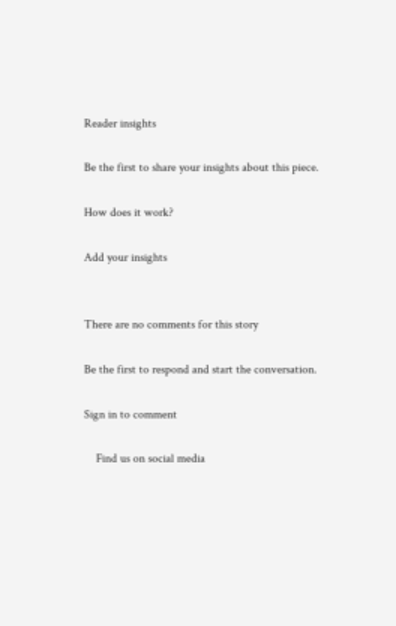Reader insights

Be the first to share your insights about this piece.

How does it work?

Add your insights


There are no comments for this story

Be the first to respond and start the conversation.

Sign in to comment

    Find us on social media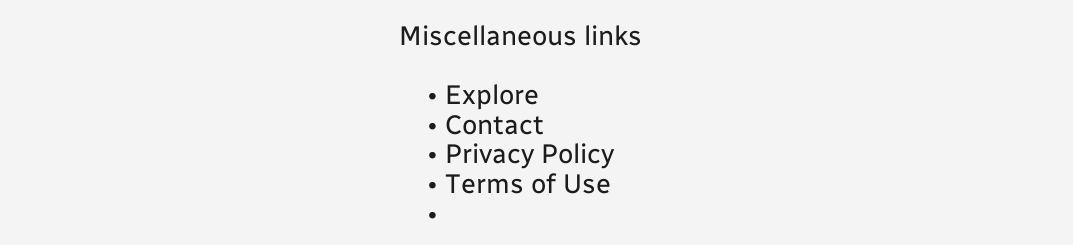Miscellaneous links

    • Explore
    • Contact
    • Privacy Policy
    • Terms of Use
    •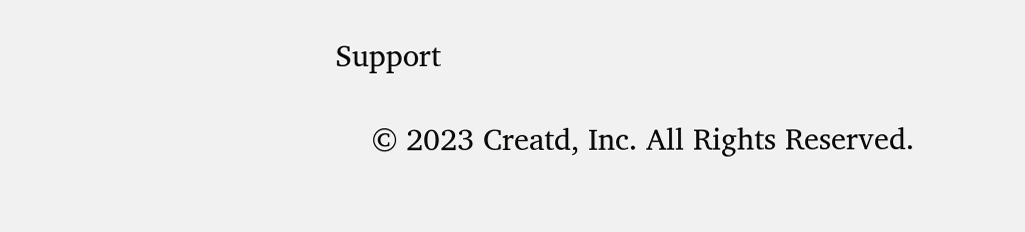Support

    © 2023 Creatd, Inc. All Rights Reserved.